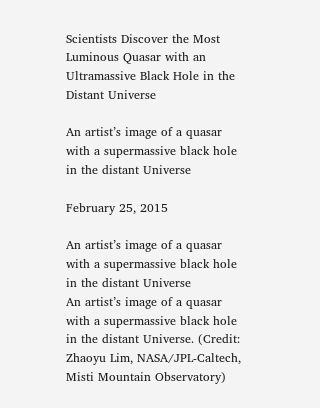Scientists Discover the Most Luminous Quasar with an Ultramassive Black Hole in the Distant Universe

An artist’s image of a quasar with a supermassive black hole in the distant Universe

February 25, 2015

An artist’s image of a quasar with a supermassive black hole in the distant Universe
An artist’s image of a quasar with a supermassive black hole in the distant Universe. (Credit: Zhaoyu Lim, NASA/JPL-Caltech, Misti Mountain Observatory)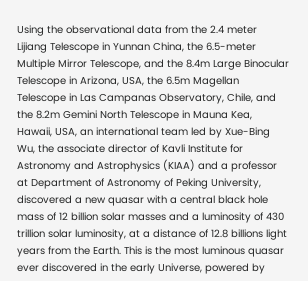Using the observational data from the 2.4 meter Lijiang Telescope in Yunnan China, the 6.5-meter Multiple Mirror Telescope, and the 8.4m Large Binocular Telescope in Arizona, USA, the 6.5m Magellan Telescope in Las Campanas Observatory, Chile, and the 8.2m Gemini North Telescope in Mauna Kea, Hawaii, USA, an international team led by Xue-Bing Wu, the associate director of Kavli Institute for Astronomy and Astrophysics (KIAA) and a professor at Department of Astronomy of Peking University, discovered a new quasar with a central black hole mass of 12 billion solar masses and a luminosity of 430 trillion solar luminosity, at a distance of 12.8 billions light years from the Earth. This is the most luminous quasar ever discovered in the early Universe, powered by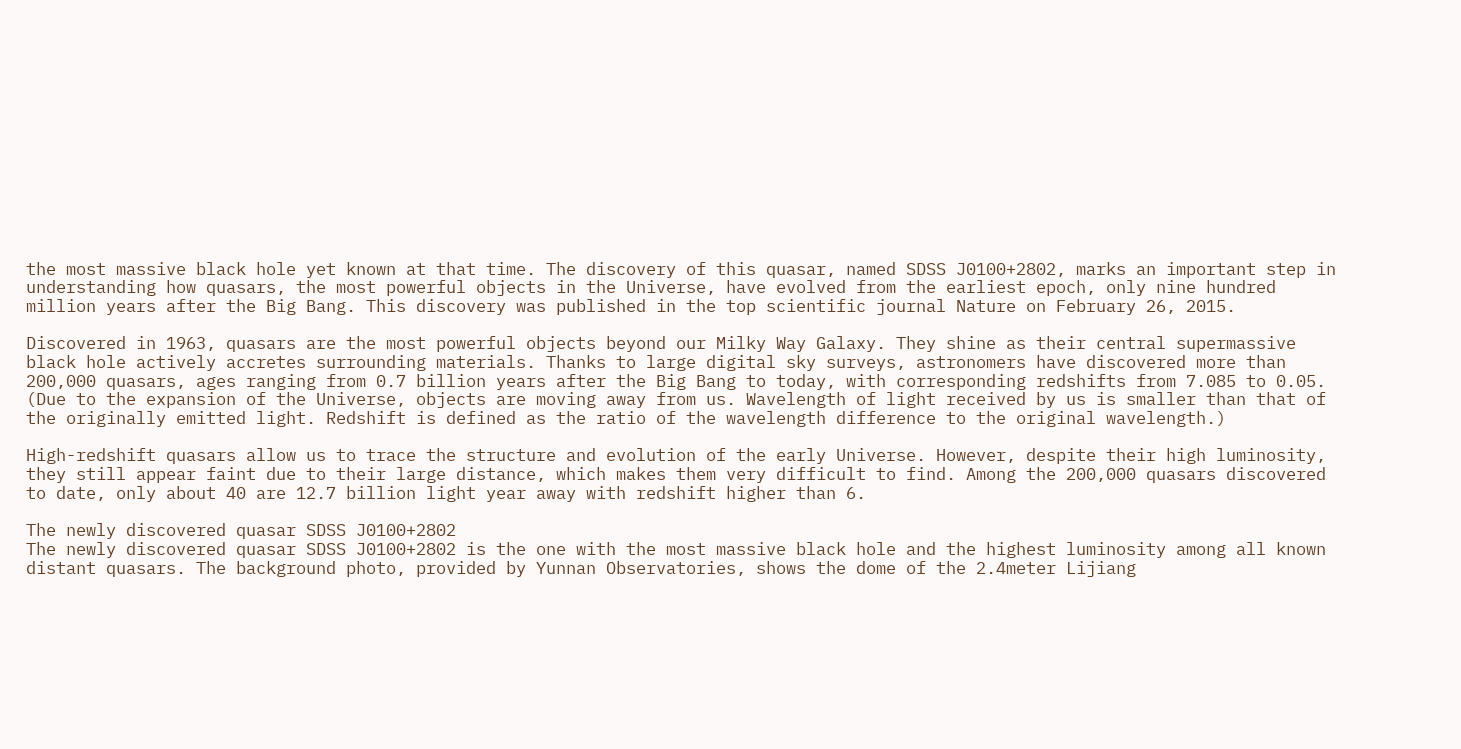the most massive black hole yet known at that time. The discovery of this quasar, named SDSS J0100+2802, marks an important step in understanding how quasars, the most powerful objects in the Universe, have evolved from the earliest epoch, only nine hundred million years after the Big Bang. This discovery was published in the top scientific journal Nature on February 26, 2015.

Discovered in 1963, quasars are the most powerful objects beyond our Milky Way Galaxy. They shine as their central supermassive black hole actively accretes surrounding materials. Thanks to large digital sky surveys, astronomers have discovered more than 200,000 quasars, ages ranging from 0.7 billion years after the Big Bang to today, with corresponding redshifts from 7.085 to 0.05. (Due to the expansion of the Universe, objects are moving away from us. Wavelength of light received by us is smaller than that of the originally emitted light. Redshift is defined as the ratio of the wavelength difference to the original wavelength.)

High-redshift quasars allow us to trace the structure and evolution of the early Universe. However, despite their high luminosity, they still appear faint due to their large distance, which makes them very difficult to find. Among the 200,000 quasars discovered to date, only about 40 are 12.7 billion light year away with redshift higher than 6.

The newly discovered quasar SDSS J0100+2802
The newly discovered quasar SDSS J0100+2802 is the one with the most massive black hole and the highest luminosity among all known distant quasars. The background photo, provided by Yunnan Observatories, shows the dome of the 2.4meter Lijiang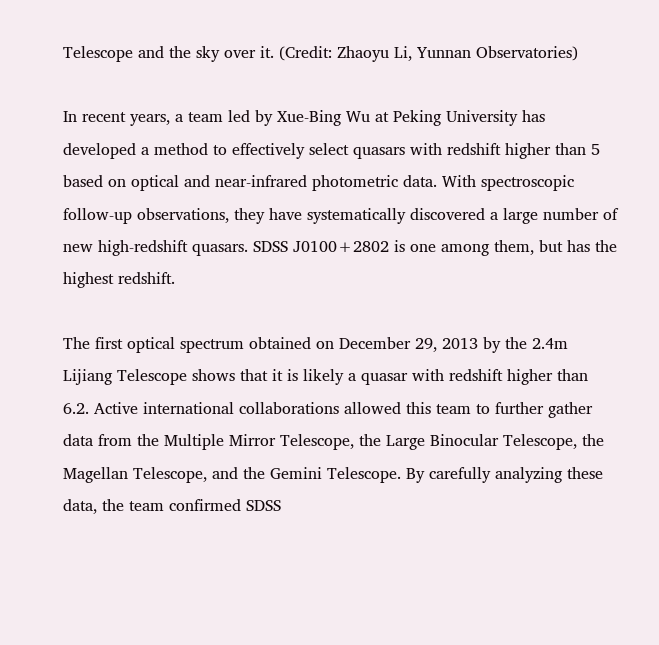Telescope and the sky over it. (Credit: Zhaoyu Li, Yunnan Observatories)

In recent years, a team led by Xue-Bing Wu at Peking University has developed a method to effectively select quasars with redshift higher than 5 based on optical and near-infrared photometric data. With spectroscopic follow-up observations, they have systematically discovered a large number of new high-redshift quasars. SDSS J0100+2802 is one among them, but has the highest redshift.

The first optical spectrum obtained on December 29, 2013 by the 2.4m Lijiang Telescope shows that it is likely a quasar with redshift higher than 6.2. Active international collaborations allowed this team to further gather data from the Multiple Mirror Telescope, the Large Binocular Telescope, the Magellan Telescope, and the Gemini Telescope. By carefully analyzing these data, the team confirmed SDSS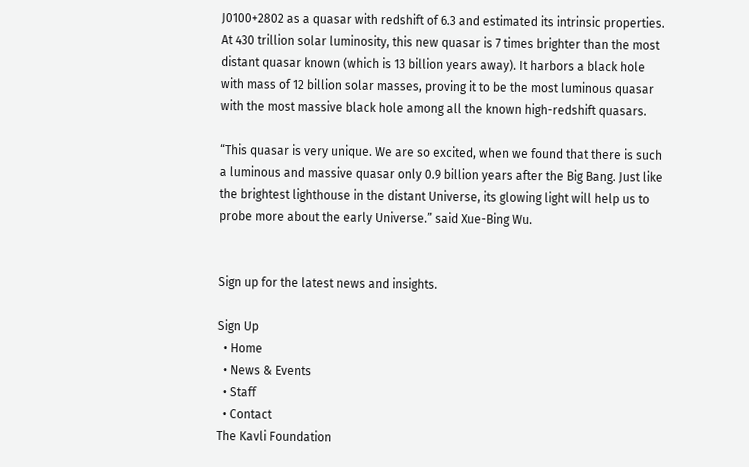J0100+2802 as a quasar with redshift of 6.3 and estimated its intrinsic properties. At 430 trillion solar luminosity, this new quasar is 7 times brighter than the most distant quasar known (which is 13 billion years away). It harbors a black hole with mass of 12 billion solar masses, proving it to be the most luminous quasar with the most massive black hole among all the known high-redshift quasars.

“This quasar is very unique. We are so excited, when we found that there is such a luminous and massive quasar only 0.9 billion years after the Big Bang. Just like the brightest lighthouse in the distant Universe, its glowing light will help us to probe more about the early Universe.” said Xue-Bing Wu.


Sign up for the latest news and insights.

Sign Up
  • Home
  • News & Events
  • Staff
  • Contact
The Kavli Foundation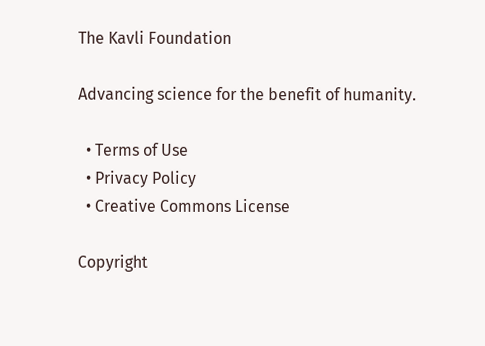The Kavli Foundation

Advancing science for the benefit of humanity.

  • Terms of Use
  • Privacy Policy
  • Creative Commons License

Copyright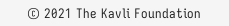© 2021 The Kavli Foundation